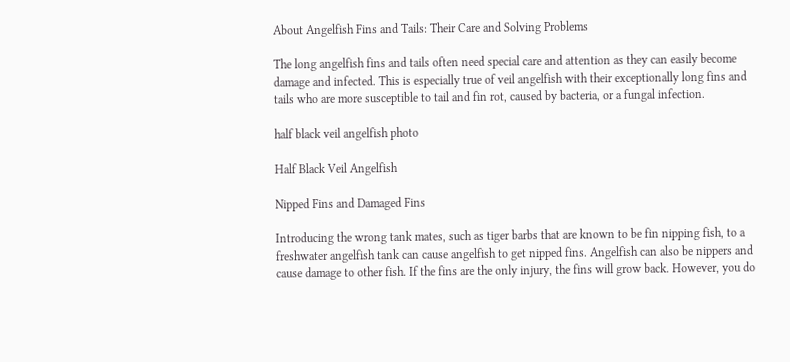About Angelfish Fins and Tails: Their Care and Solving Problems

The long angelfish fins and tails often need special care and attention as they can easily become damage and infected. This is especially true of veil angelfish with their exceptionally long fins and tails who are more susceptible to tail and fin rot, caused by bacteria, or a fungal infection.

half black veil angelfish photo

Half Black Veil Angelfish

Nipped Fins and Damaged Fins

Introducing the wrong tank mates, such as tiger barbs that are known to be fin nipping fish, to a freshwater angelfish tank can cause angelfish to get nipped fins. Angelfish can also be nippers and cause damage to other fish. If the fins are the only injury, the fins will grow back. However, you do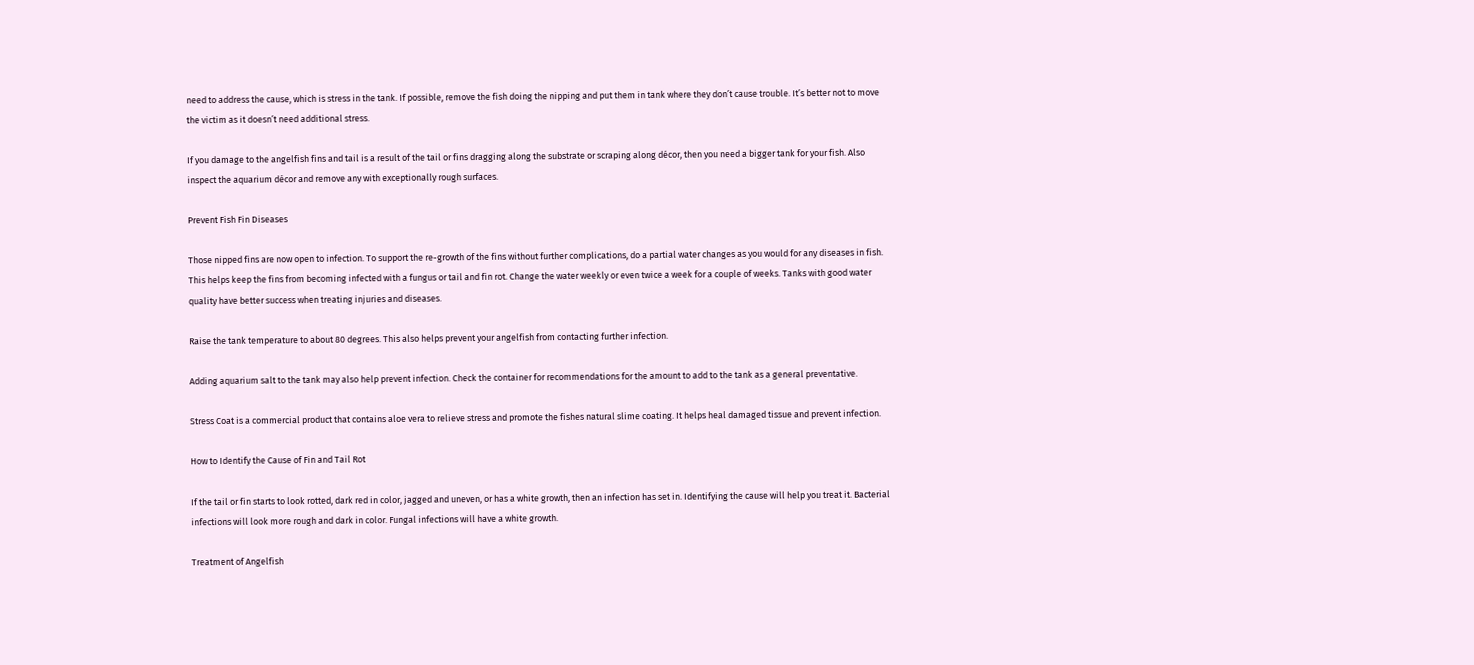need to address the cause, which is stress in the tank. If possible, remove the fish doing the nipping and put them in tank where they don’t cause trouble. It’s better not to move the victim as it doesn’t need additional stress.

If you damage to the angelfish fins and tail is a result of the tail or fins dragging along the substrate or scraping along décor, then you need a bigger tank for your fish. Also inspect the aquarium décor and remove any with exceptionally rough surfaces.

Prevent Fish Fin Diseases

Those nipped fins are now open to infection. To support the re-growth of the fins without further complications, do a partial water changes as you would for any diseases in fish. This helps keep the fins from becoming infected with a fungus or tail and fin rot. Change the water weekly or even twice a week for a couple of weeks. Tanks with good water quality have better success when treating injuries and diseases.

Raise the tank temperature to about 80 degrees. This also helps prevent your angelfish from contacting further infection.

Adding aquarium salt to the tank may also help prevent infection. Check the container for recommendations for the amount to add to the tank as a general preventative.

Stress Coat is a commercial product that contains aloe vera to relieve stress and promote the fishes natural slime coating. It helps heal damaged tissue and prevent infection.

How to Identify the Cause of Fin and Tail Rot

If the tail or fin starts to look rotted, dark red in color, jagged and uneven, or has a white growth, then an infection has set in. Identifying the cause will help you treat it. Bacterial infections will look more rough and dark in color. Fungal infections will have a white growth.

Treatment of Angelfish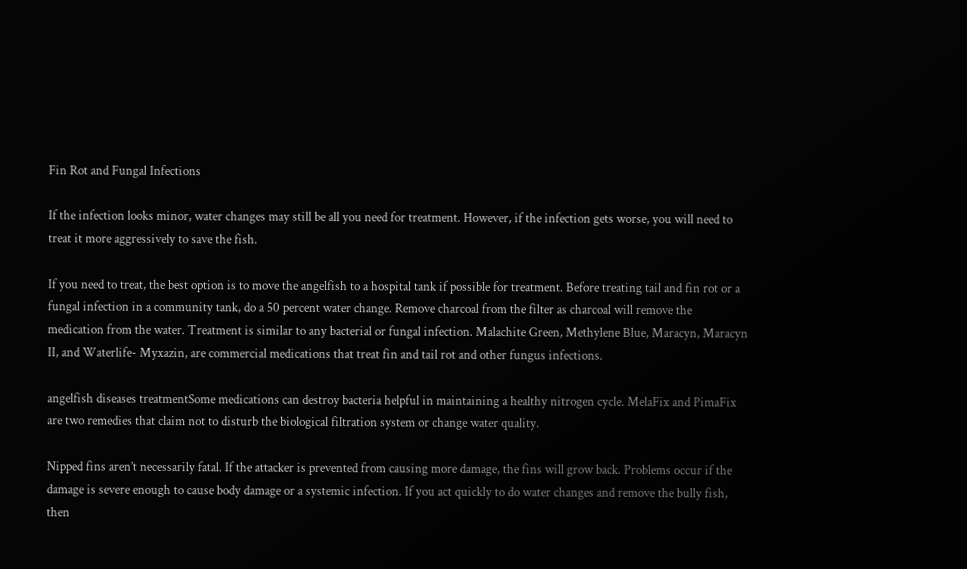Fin Rot and Fungal Infections

If the infection looks minor, water changes may still be all you need for treatment. However, if the infection gets worse, you will need to treat it more aggressively to save the fish.

If you need to treat, the best option is to move the angelfish to a hospital tank if possible for treatment. Before treating tail and fin rot or a fungal infection in a community tank, do a 50 percent water change. Remove charcoal from the filter as charcoal will remove the medication from the water. Treatment is similar to any bacterial or fungal infection. Malachite Green, Methylene Blue, Maracyn, Maracyn II, and Waterlife- Myxazin, are commercial medications that treat fin and tail rot and other fungus infections.

angelfish diseases treatmentSome medications can destroy bacteria helpful in maintaining a healthy nitrogen cycle. MelaFix and PimaFix are two remedies that claim not to disturb the biological filtration system or change water quality.

Nipped fins aren’t necessarily fatal. If the attacker is prevented from causing more damage, the fins will grow back. Problems occur if the damage is severe enough to cause body damage or a systemic infection. If you act quickly to do water changes and remove the bully fish, then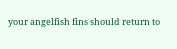your angelfish fins should return to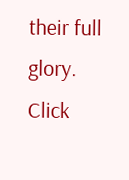their full glory. Click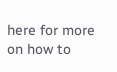here for more on how to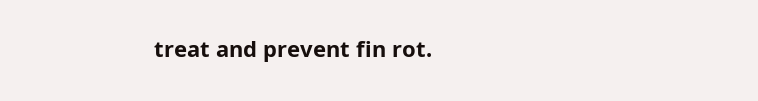treat and prevent fin rot.